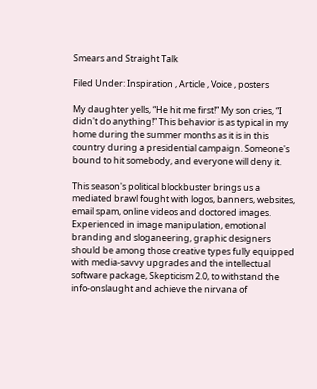Smears and Straight Talk

Filed Under: Inspiration , Article , Voice , posters

My daughter yells, “He hit me first!” My son cries, “I didn't do anything!” This behavior is as typical in my home during the summer months as it is in this country during a presidential campaign. Someone's bound to hit somebody, and everyone will deny it.

This season's political blockbuster brings us a mediated brawl fought with logos, banners, websites, email spam, online videos and doctored images. Experienced in image manipulation, emotional branding and sloganeering, graphic designers should be among those creative types fully equipped with media-savvy upgrades and the intellectual software package, Skepticism 2.0, to withstand the info-onslaught and achieve the nirvana of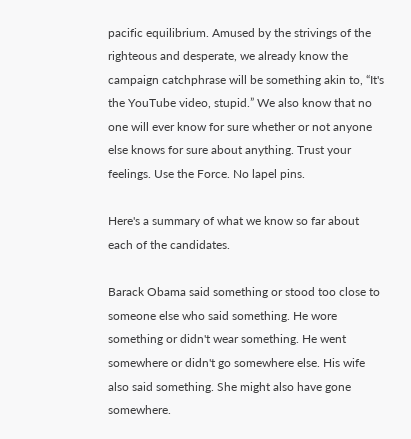pacific equilibrium. Amused by the strivings of the righteous and desperate, we already know the campaign catchphrase will be something akin to, “It's the YouTube video, stupid.” We also know that no one will ever know for sure whether or not anyone else knows for sure about anything. Trust your feelings. Use the Force. No lapel pins.

Here's a summary of what we know so far about each of the candidates.

Barack Obama said something or stood too close to someone else who said something. He wore something or didn't wear something. He went somewhere or didn't go somewhere else. His wife also said something. She might also have gone somewhere.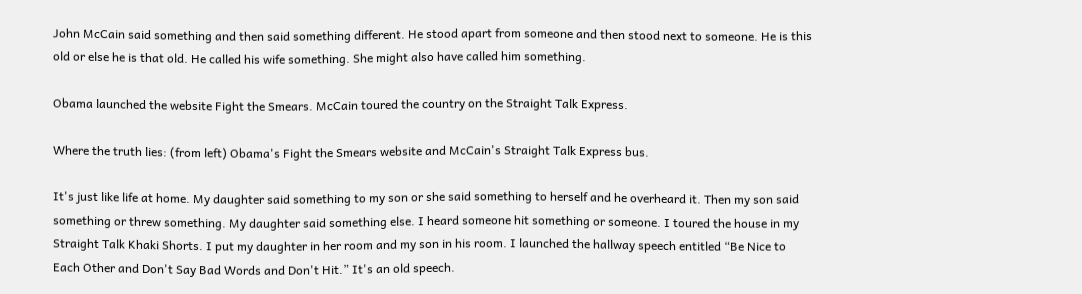John McCain said something and then said something different. He stood apart from someone and then stood next to someone. He is this old or else he is that old. He called his wife something. She might also have called him something.

Obama launched the website Fight the Smears. McCain toured the country on the Straight Talk Express.

Where the truth lies: (from left) Obama's Fight the Smears website and McCain's Straight Talk Express bus.

It's just like life at home. My daughter said something to my son or she said something to herself and he overheard it. Then my son said something or threw something. My daughter said something else. I heard someone hit something or someone. I toured the house in my Straight Talk Khaki Shorts. I put my daughter in her room and my son in his room. I launched the hallway speech entitled “Be Nice to Each Other and Don't Say Bad Words and Don't Hit.” It's an old speech.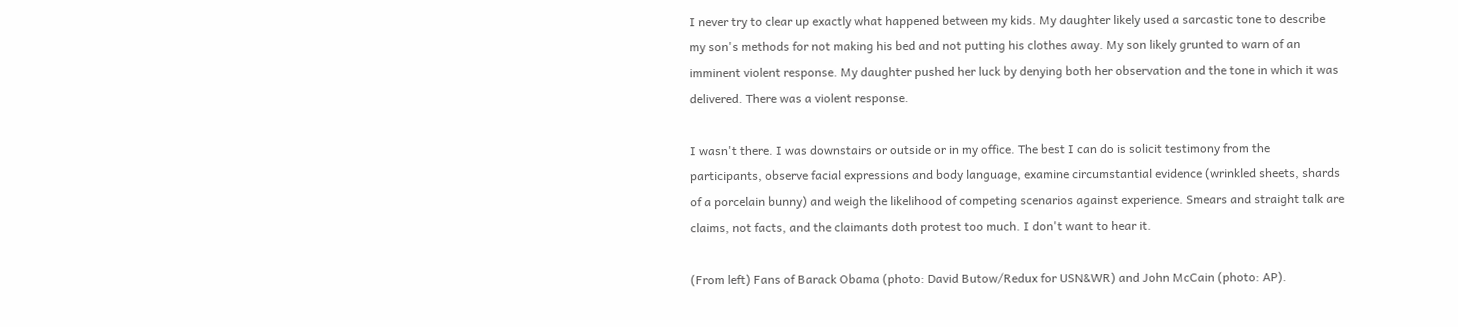I never try to clear up exactly what happened between my kids. My daughter likely used a sarcastic tone to describe my son's methods for not making his bed and not putting his clothes away. My son likely grunted to warn of an imminent violent response. My daughter pushed her luck by denying both her observation and the tone in which it was delivered. There was a violent response.

I wasn't there. I was downstairs or outside or in my office. The best I can do is solicit testimony from the participants, observe facial expressions and body language, examine circumstantial evidence (wrinkled sheets, shards of a porcelain bunny) and weigh the likelihood of competing scenarios against experience. Smears and straight talk are claims, not facts, and the claimants doth protest too much. I don't want to hear it.

(From left) Fans of Barack Obama (photo: David Butow/Redux for USN&WR) and John McCain (photo: AP).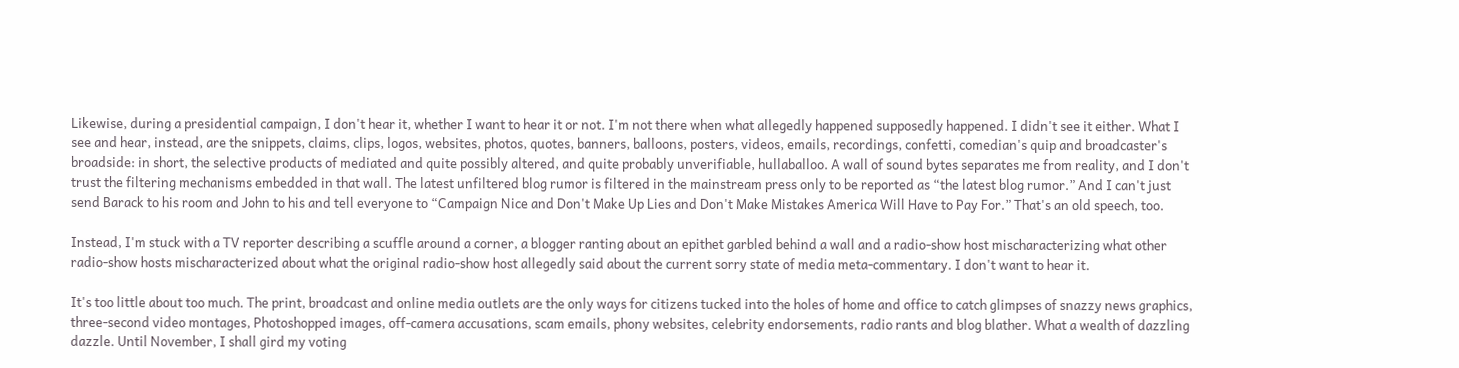Likewise, during a presidential campaign, I don't hear it, whether I want to hear it or not. I'm not there when what allegedly happened supposedly happened. I didn't see it either. What I see and hear, instead, are the snippets, claims, clips, logos, websites, photos, quotes, banners, balloons, posters, videos, emails, recordings, confetti, comedian's quip and broadcaster's broadside: in short, the selective products of mediated and quite possibly altered, and quite probably unverifiable, hullaballoo. A wall of sound bytes separates me from reality, and I don't trust the filtering mechanisms embedded in that wall. The latest unfiltered blog rumor is filtered in the mainstream press only to be reported as “the latest blog rumor.” And I can't just send Barack to his room and John to his and tell everyone to “Campaign Nice and Don't Make Up Lies and Don't Make Mistakes America Will Have to Pay For.” That's an old speech, too.

Instead, I'm stuck with a TV reporter describing a scuffle around a corner, a blogger ranting about an epithet garbled behind a wall and a radio-show host mischaracterizing what other radio-show hosts mischaracterized about what the original radio-show host allegedly said about the current sorry state of media meta-commentary. I don't want to hear it.

It's too little about too much. The print, broadcast and online media outlets are the only ways for citizens tucked into the holes of home and office to catch glimpses of snazzy news graphics, three-second video montages, Photoshopped images, off-camera accusations, scam emails, phony websites, celebrity endorsements, radio rants and blog blather. What a wealth of dazzling dazzle. Until November, I shall gird my voting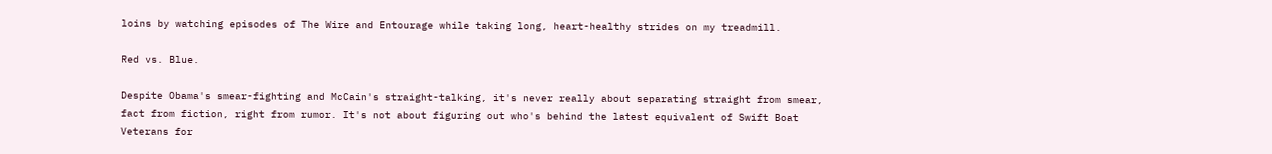loins by watching episodes of The Wire and Entourage while taking long, heart-healthy strides on my treadmill.

Red vs. Blue.

Despite Obama's smear-fighting and McCain's straight-talking, it's never really about separating straight from smear, fact from fiction, right from rumor. It's not about figuring out who's behind the latest equivalent of Swift Boat Veterans for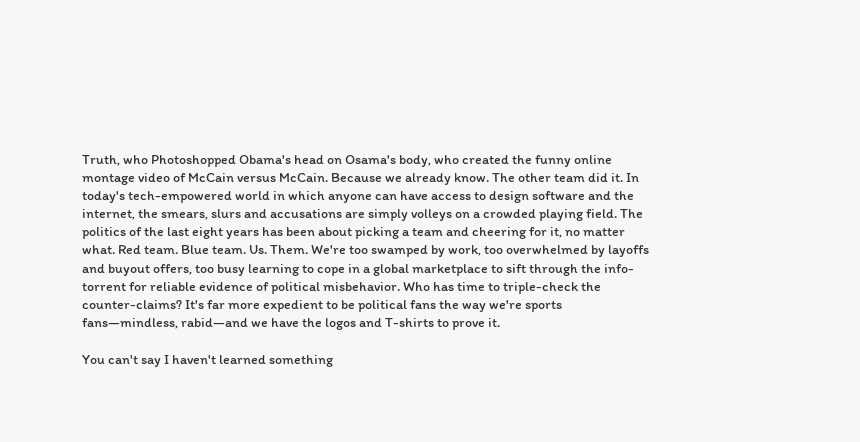Truth, who Photoshopped Obama's head on Osama's body, who created the funny online montage video of McCain versus McCain. Because we already know. The other team did it. In today's tech-empowered world in which anyone can have access to design software and the internet, the smears, slurs and accusations are simply volleys on a crowded playing field. The politics of the last eight years has been about picking a team and cheering for it, no matter what. Red team. Blue team. Us. Them. We're too swamped by work, too overwhelmed by layoffs and buyout offers, too busy learning to cope in a global marketplace to sift through the info-torrent for reliable evidence of political misbehavior. Who has time to triple-check the counter-claims? It's far more expedient to be political fans the way we're sports fans—mindless, rabid—and we have the logos and T-shirts to prove it.

You can't say I haven't learned something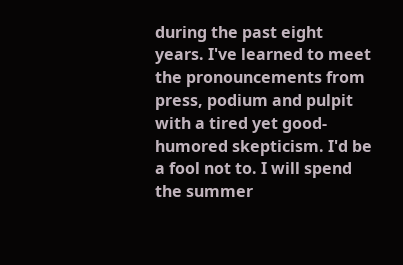during the past eight years. I've learned to meet the pronouncements from press, podium and pulpit with a tired yet good-humored skepticism. I'd be a fool not to. I will spend the summer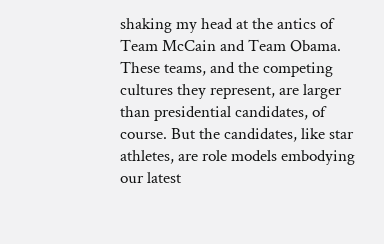shaking my head at the antics of Team McCain and Team Obama. These teams, and the competing cultures they represent, are larger than presidential candidates, of course. But the candidates, like star athletes, are role models embodying our latest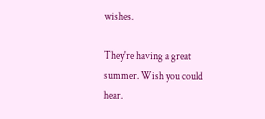wishes.

They're having a great summer. Wish you could hear.